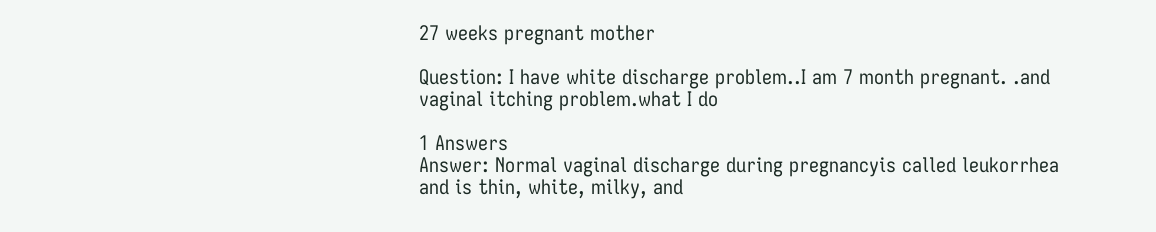27 weeks pregnant mother

Question: I have white discharge problem..I am 7 month pregnant. .and vaginal itching problem.what I do

1 Answers
Answer: Normal vaginal discharge during pregnancyis called leukorrhea and is thin, white, milky, and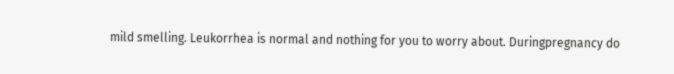mild smelling. Leukorrhea is normal and nothing for you to worry about. Duringpregnancy do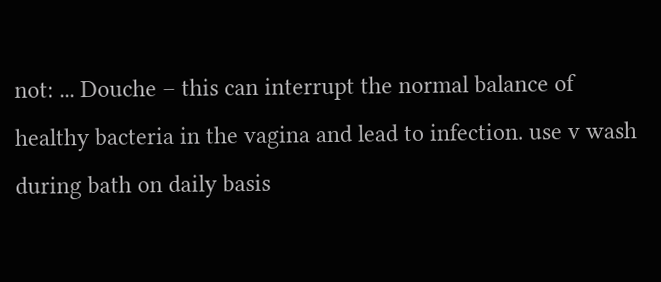not: ... Douche – this can interrupt the normal balance of healthy bacteria in the vagina and lead to infection. use v wash during bath on daily basis